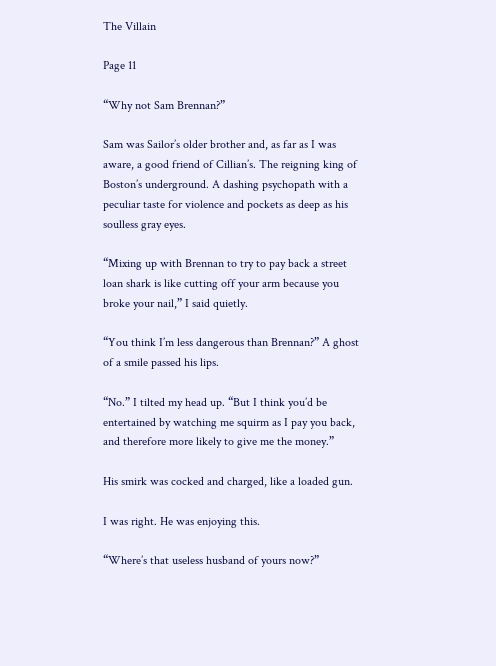The Villain

Page 11

“Why not Sam Brennan?”

Sam was Sailor’s older brother and, as far as I was aware, a good friend of Cillian’s. The reigning king of Boston’s underground. A dashing psychopath with a peculiar taste for violence and pockets as deep as his soulless gray eyes.

“Mixing up with Brennan to try to pay back a street loan shark is like cutting off your arm because you broke your nail,” I said quietly.

“You think I’m less dangerous than Brennan?” A ghost of a smile passed his lips.

“No.” I tilted my head up. “But I think you’d be entertained by watching me squirm as I pay you back, and therefore more likely to give me the money.”

His smirk was cocked and charged, like a loaded gun.

I was right. He was enjoying this.

“Where’s that useless husband of yours now?”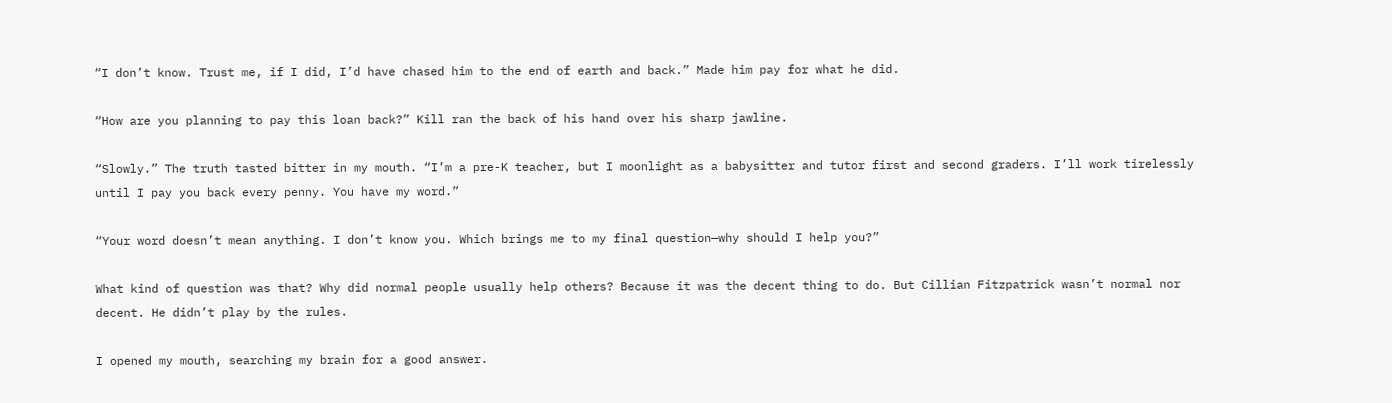“I don’t know. Trust me, if I did, I’d have chased him to the end of earth and back.” Made him pay for what he did.

“How are you planning to pay this loan back?” Kill ran the back of his hand over his sharp jawline.

“Slowly.” The truth tasted bitter in my mouth. “I’m a pre-K teacher, but I moonlight as a babysitter and tutor first and second graders. I’ll work tirelessly until I pay you back every penny. You have my word.”

“Your word doesn’t mean anything. I don’t know you. Which brings me to my final question—why should I help you?”

What kind of question was that? Why did normal people usually help others? Because it was the decent thing to do. But Cillian Fitzpatrick wasn’t normal nor decent. He didn’t play by the rules.

I opened my mouth, searching my brain for a good answer.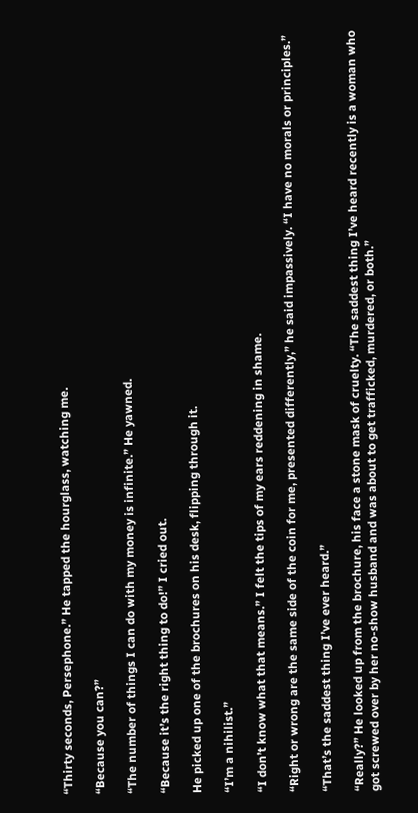“Thirty seconds, Persephone.” He tapped the hourglass, watching me.

“Because you can?”

“The number of things I can do with my money is infinite.” He yawned.

“Because it’s the right thing to do!” I cried out.

He picked up one of the brochures on his desk, flipping through it.

“I’m a nihilist.”

“I don’t know what that means.” I felt the tips of my ears reddening in shame.

“Right or wrong are the same side of the coin for me, presented differently,” he said impassively. “I have no morals or principles.”

“That’s the saddest thing I’ve ever heard.”

“Really?” He looked up from the brochure, his face a stone mask of cruelty. “The saddest thing I’ve heard recently is a woman who got screwed over by her no-show husband and was about to get trafficked, murdered, or both.”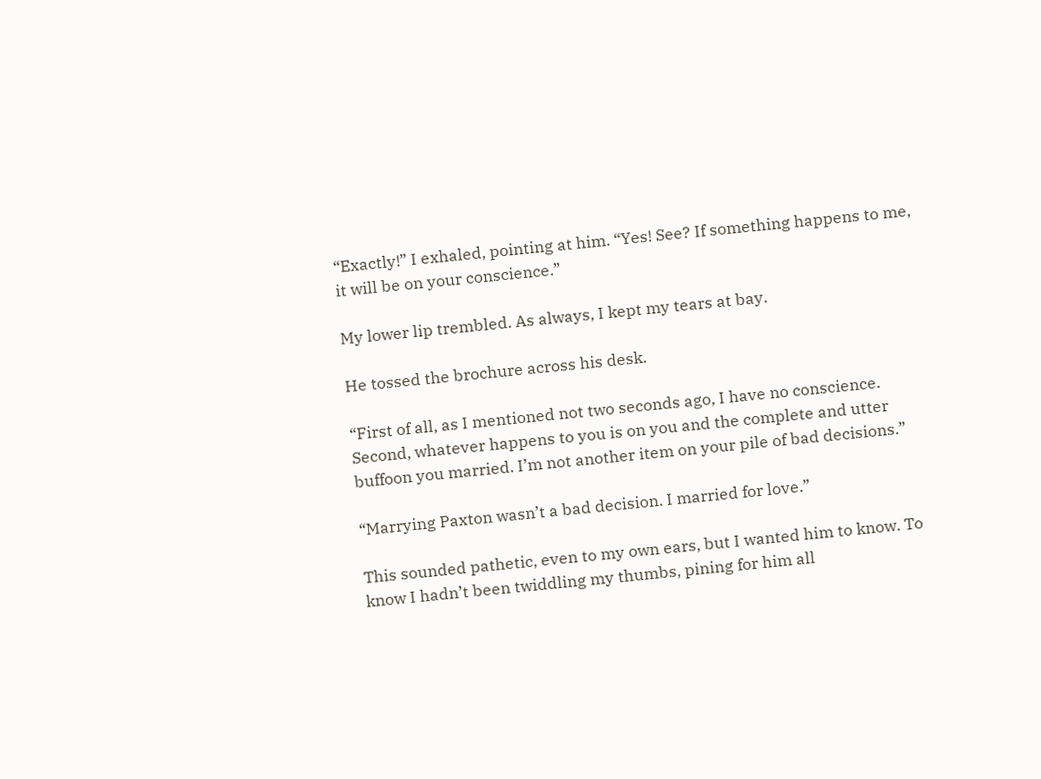“Exactly!” I exhaled, pointing at him. “Yes! See? If something happens to me, it will be on your conscience.”

My lower lip trembled. As always, I kept my tears at bay.

He tossed the brochure across his desk.

“First of all, as I mentioned not two seconds ago, I have no conscience. Second, whatever happens to you is on you and the complete and utter buffoon you married. I’m not another item on your pile of bad decisions.”

“Marrying Paxton wasn’t a bad decision. I married for love.”

This sounded pathetic, even to my own ears, but I wanted him to know. To know I hadn’t been twiddling my thumbs, pining for him all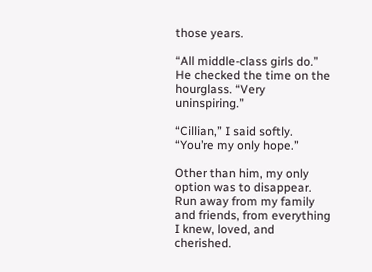those years.

“All middle-class girls do.” He checked the time on the hourglass. “Very uninspiring.”

“Cillian,” I said softly. “You’re my only hope.”

Other than him, my only option was to disappear. Run away from my family and friends, from everything I knew, loved, and cherished.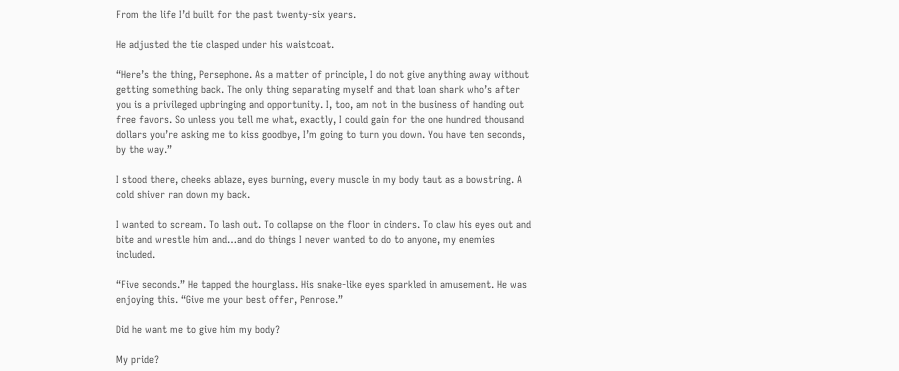From the life I’d built for the past twenty-six years.

He adjusted the tie clasped under his waistcoat.

“Here’s the thing, Persephone. As a matter of principle, I do not give anything away without getting something back. The only thing separating myself and that loan shark who’s after you is a privileged upbringing and opportunity. I, too, am not in the business of handing out free favors. So unless you tell me what, exactly, I could gain for the one hundred thousand dollars you’re asking me to kiss goodbye, I’m going to turn you down. You have ten seconds, by the way.”

I stood there, cheeks ablaze, eyes burning, every muscle in my body taut as a bowstring. A cold shiver ran down my back.

I wanted to scream. To lash out. To collapse on the floor in cinders. To claw his eyes out and bite and wrestle him and…and do things I never wanted to do to anyone, my enemies included.

“Five seconds.” He tapped the hourglass. His snake-like eyes sparkled in amusement. He was enjoying this. “Give me your best offer, Penrose.”

Did he want me to give him my body?

My pride?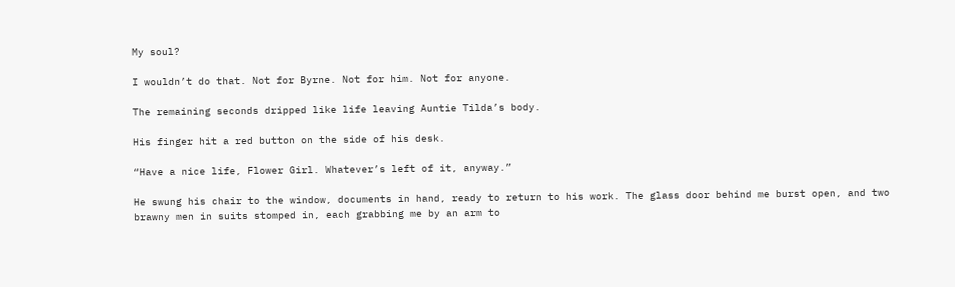My soul?

I wouldn’t do that. Not for Byrne. Not for him. Not for anyone.

The remaining seconds dripped like life leaving Auntie Tilda’s body.

His finger hit a red button on the side of his desk.

“Have a nice life, Flower Girl. Whatever’s left of it, anyway.”

He swung his chair to the window, documents in hand, ready to return to his work. The glass door behind me burst open, and two brawny men in suits stomped in, each grabbing me by an arm to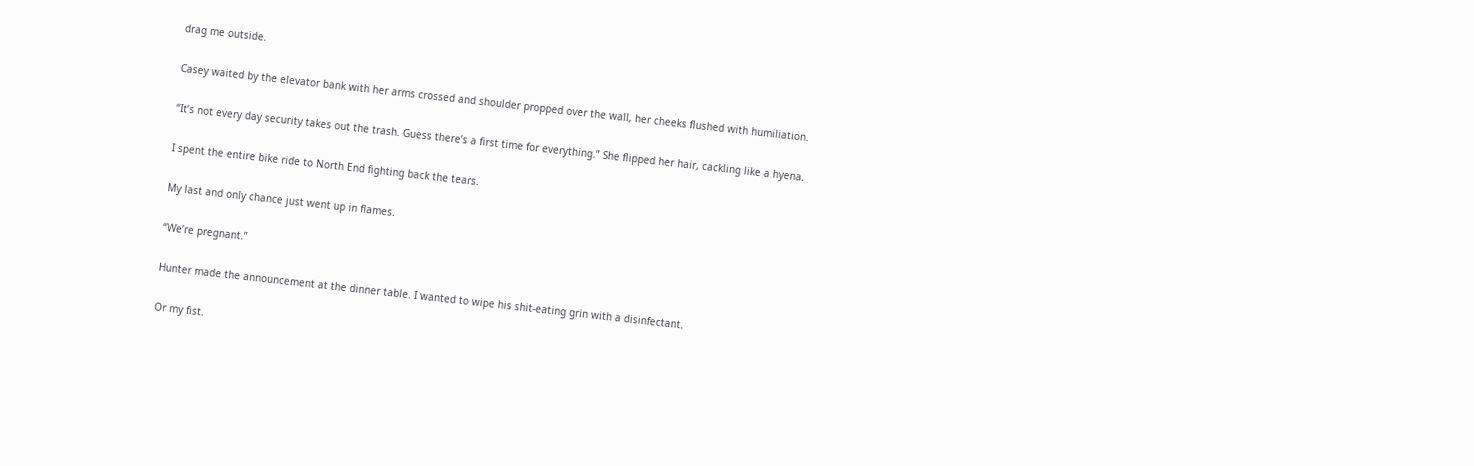drag me outside.

Casey waited by the elevator bank with her arms crossed and shoulder propped over the wall, her cheeks flushed with humiliation.

“It’s not every day security takes out the trash. Guess there’s a first time for everything.” She flipped her hair, cackling like a hyena.

I spent the entire bike ride to North End fighting back the tears.

My last and only chance just went up in flames.

“We’re pregnant.”

Hunter made the announcement at the dinner table. I wanted to wipe his shit-eating grin with a disinfectant.

Or my fist.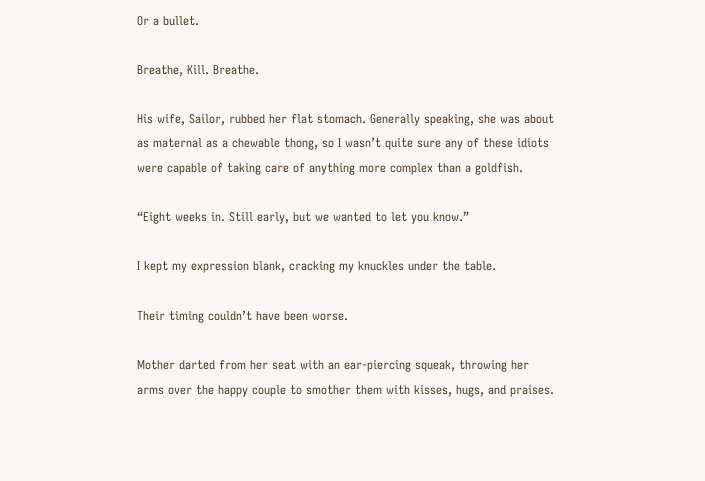Or a bullet.

Breathe, Kill. Breathe.

His wife, Sailor, rubbed her flat stomach. Generally speaking, she was about as maternal as a chewable thong, so I wasn’t quite sure any of these idiots were capable of taking care of anything more complex than a goldfish.

“Eight weeks in. Still early, but we wanted to let you know.”

I kept my expression blank, cracking my knuckles under the table.

Their timing couldn’t have been worse.

Mother darted from her seat with an ear-piercing squeak, throwing her arms over the happy couple to smother them with kisses, hugs, and praises.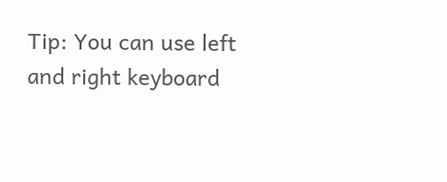Tip: You can use left and right keyboard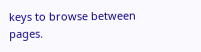keys to browse between pages.